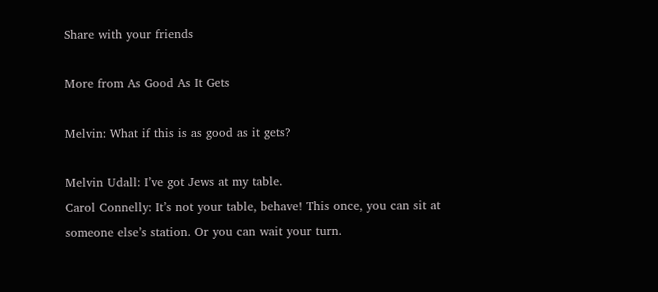Share with your friends

More from As Good As It Gets

Melvin: What if this is as good as it gets?

Melvin Udall: I’ve got Jews at my table.
Carol Connelly: It’s not your table, behave! This once, you can sit at someone else’s station. Or you can wait your turn.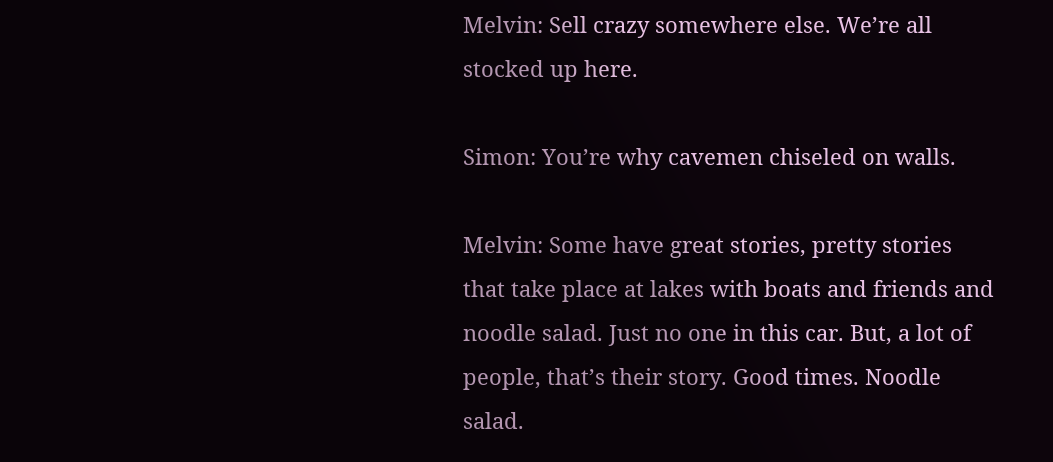Melvin: Sell crazy somewhere else. We’re all stocked up here.

Simon: You’re why cavemen chiseled on walls.

Melvin: Some have great stories, pretty stories that take place at lakes with boats and friends and noodle salad. Just no one in this car. But, a lot of people, that’s their story. Good times. Noodle salad.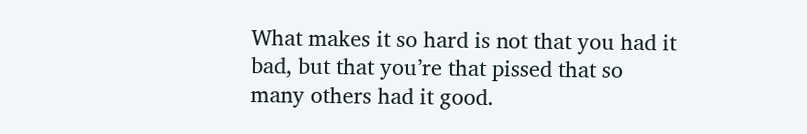What makes it so hard is not that you had it bad, but that you’re that pissed that so many others had it good.